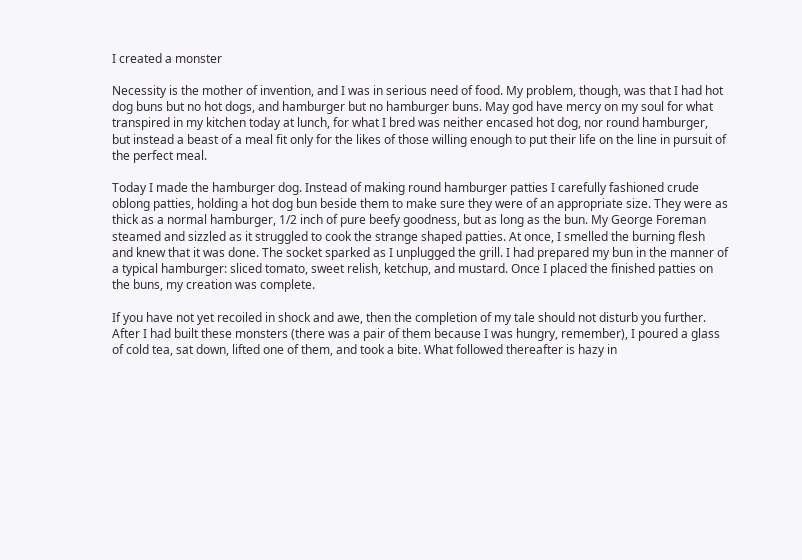I created a monster

Necessity is the mother of invention, and I was in serious need of food. My problem, though, was that I had hot dog buns but no hot dogs, and hamburger but no hamburger buns. May god have mercy on my soul for what transpired in my kitchen today at lunch, for what I bred was neither encased hot dog, nor round hamburger, but instead a beast of a meal fit only for the likes of those willing enough to put their life on the line in pursuit of the perfect meal.

Today I made the hamburger dog. Instead of making round hamburger patties I carefully fashioned crude oblong patties, holding a hot dog bun beside them to make sure they were of an appropriate size. They were as thick as a normal hamburger, 1/2 inch of pure beefy goodness, but as long as the bun. My George Foreman steamed and sizzled as it struggled to cook the strange shaped patties. At once, I smelled the burning flesh and knew that it was done. The socket sparked as I unplugged the grill. I had prepared my bun in the manner of a typical hamburger: sliced tomato, sweet relish, ketchup, and mustard. Once I placed the finished patties on the buns, my creation was complete.

If you have not yet recoiled in shock and awe, then the completion of my tale should not disturb you further. After I had built these monsters (there was a pair of them because I was hungry, remember), I poured a glass of cold tea, sat down, lifted one of them, and took a bite. What followed thereafter is hazy in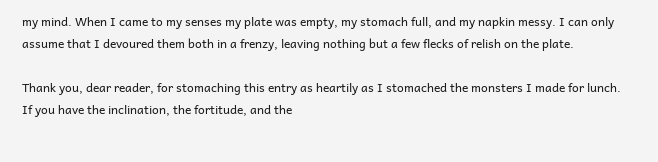my mind. When I came to my senses my plate was empty, my stomach full, and my napkin messy. I can only assume that I devoured them both in a frenzy, leaving nothing but a few flecks of relish on the plate.

Thank you, dear reader, for stomaching this entry as heartily as I stomached the monsters I made for lunch. If you have the inclination, the fortitude, and the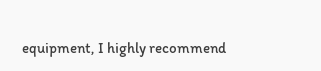equipment, I highly recommend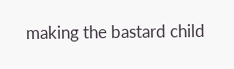making the bastard child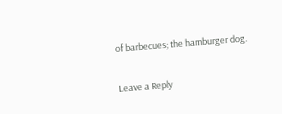of barbecues; the hamburger dog.

Leave a Reply